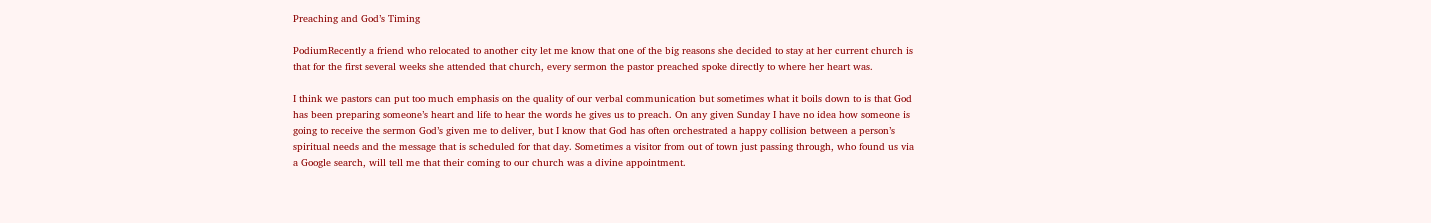Preaching and God’s Timing

PodiumRecently a friend who relocated to another city let me know that one of the big reasons she decided to stay at her current church is that for the first several weeks she attended that church, every sermon the pastor preached spoke directly to where her heart was.

I think we pastors can put too much emphasis on the quality of our verbal communication but sometimes what it boils down to is that God has been preparing someone’s heart and life to hear the words he gives us to preach. On any given Sunday I have no idea how someone is going to receive the sermon God’s given me to deliver, but I know that God has often orchestrated a happy collision between a person’s spiritual needs and the message that is scheduled for that day. Sometimes a visitor from out of town just passing through, who found us via a Google search, will tell me that their coming to our church was a divine appointment.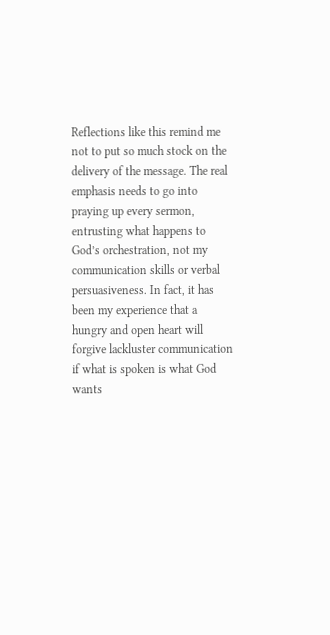Reflections like this remind me not to put so much stock on the delivery of the message. The real emphasis needs to go into praying up every sermon, entrusting what happens to God’s orchestration, not my communication skills or verbal persuasiveness. In fact, it has been my experience that a hungry and open heart will forgive lackluster communication if what is spoken is what God wants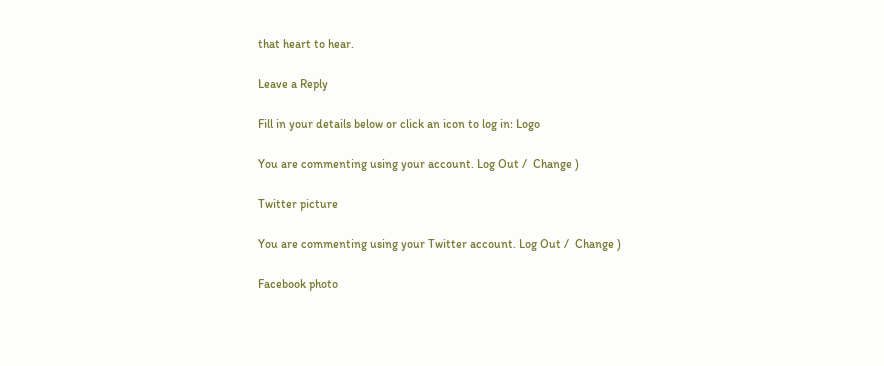that heart to hear.

Leave a Reply

Fill in your details below or click an icon to log in: Logo

You are commenting using your account. Log Out /  Change )

Twitter picture

You are commenting using your Twitter account. Log Out /  Change )

Facebook photo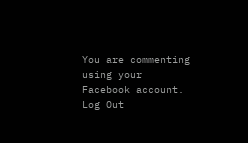You are commenting using your Facebook account. Log Out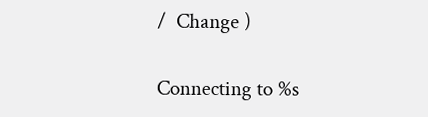/  Change )

Connecting to %s